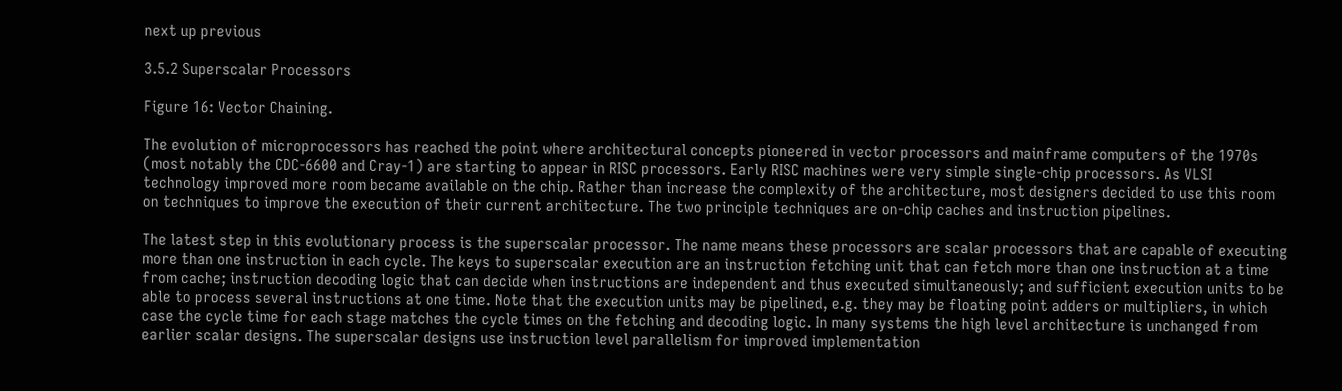next up previous

3.5.2 Superscalar Processors

Figure 16: Vector Chaining.

The evolution of microprocessors has reached the point where architectural concepts pioneered in vector processors and mainframe computers of the 1970s (most notably the CDC-6600 and Cray-1) are starting to appear in RISC processors. Early RISC machines were very simple single-chip processors. As VLSI technology improved more room became available on the chip. Rather than increase the complexity of the architecture, most designers decided to use this room on techniques to improve the execution of their current architecture. The two principle techniques are on-chip caches and instruction pipelines.

The latest step in this evolutionary process is the superscalar processor. The name means these processors are scalar processors that are capable of executing more than one instruction in each cycle. The keys to superscalar execution are an instruction fetching unit that can fetch more than one instruction at a time from cache; instruction decoding logic that can decide when instructions are independent and thus executed simultaneously; and sufficient execution units to be able to process several instructions at one time. Note that the execution units may be pipelined, e.g. they may be floating point adders or multipliers, in which case the cycle time for each stage matches the cycle times on the fetching and decoding logic. In many systems the high level architecture is unchanged from earlier scalar designs. The superscalar designs use instruction level parallelism for improved implementation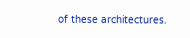of these architectures.